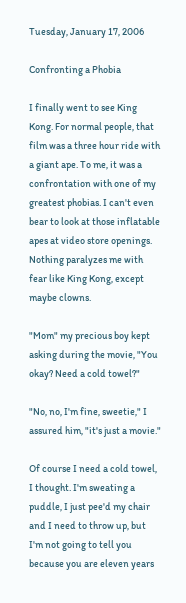Tuesday, January 17, 2006

Confronting a Phobia

I finally went to see King Kong. For normal people, that film was a three hour ride with a giant ape. To me, it was a confrontation with one of my greatest phobias. I can't even bear to look at those inflatable apes at video store openings. Nothing paralyzes me with fear like King Kong, except maybe clowns.

"Mom" my precious boy kept asking during the movie, "You okay? Need a cold towel?"

"No, no, I'm fine, sweetie," I assured him, "it's just a movie."

Of course I need a cold towel, I thought. I'm sweating a puddle, I just pee'd my chair and I need to throw up, but I'm not going to tell you because you are eleven years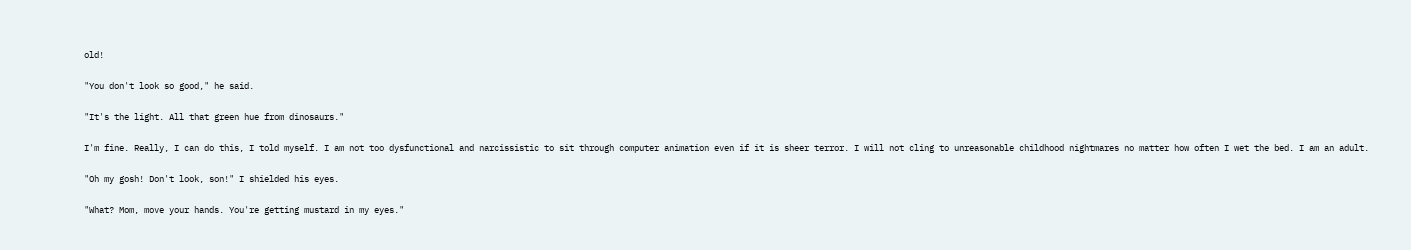old!

"You don't look so good," he said.

"It's the light. All that green hue from dinosaurs."

I'm fine. Really, I can do this, I told myself. I am not too dysfunctional and narcissistic to sit through computer animation even if it is sheer terror. I will not cling to unreasonable childhood nightmares no matter how often I wet the bed. I am an adult.

"Oh my gosh! Don't look, son!" I shielded his eyes.

"What? Mom, move your hands. You're getting mustard in my eyes."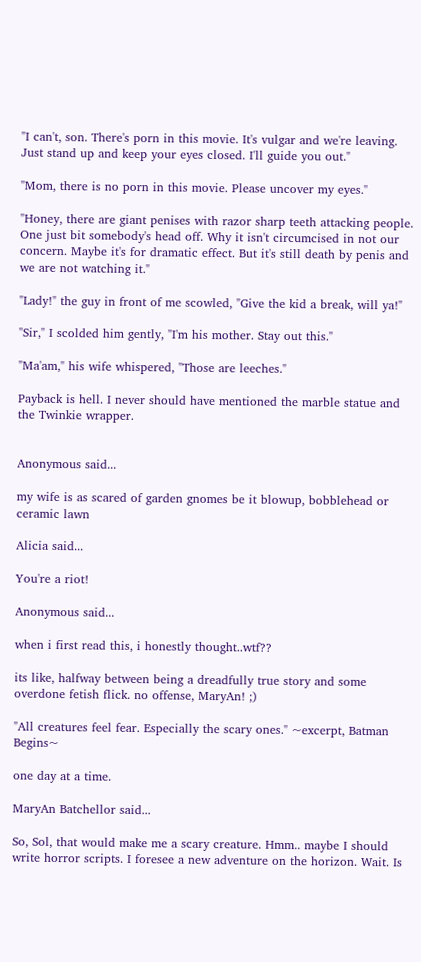"I can't, son. There's porn in this movie. It's vulgar and we're leaving. Just stand up and keep your eyes closed. I'll guide you out."

"Mom, there is no porn in this movie. Please uncover my eyes."

"Honey, there are giant penises with razor sharp teeth attacking people. One just bit somebody's head off. Why it isn't circumcised in not our concern. Maybe it's for dramatic effect. But it's still death by penis and we are not watching it."

"Lady!" the guy in front of me scowled, "Give the kid a break, will ya!"

"Sir," I scolded him gently, "I'm his mother. Stay out this."

"Ma'am," his wife whispered, "Those are leeches."

Payback is hell. I never should have mentioned the marble statue and the Twinkie wrapper.


Anonymous said...

my wife is as scared of garden gnomes be it blowup, bobblehead or ceramic lawn

Alicia said...

You're a riot!

Anonymous said...

when i first read this, i honestly thought..wtf??

its like, halfway between being a dreadfully true story and some overdone fetish flick. no offense, MaryAn! ;)

"All creatures feel fear. Especially the scary ones." ~excerpt, Batman Begins~

one day at a time.

MaryAn Batchellor said...

So, Sol, that would make me a scary creature. Hmm.. maybe I should write horror scripts. I foresee a new adventure on the horizon. Wait. Is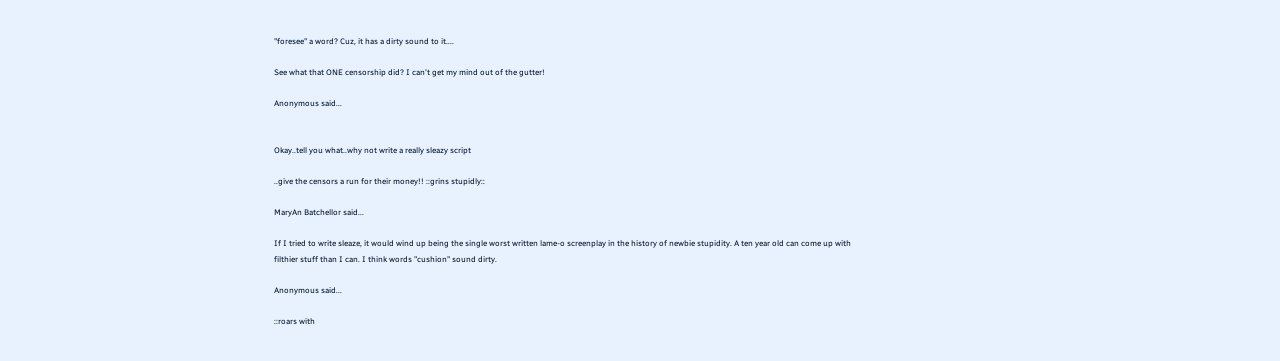"foresee" a word? Cuz, it has a dirty sound to it....

See what that ONE censorship did? I can't get my mind out of the gutter!

Anonymous said...


Okay..tell you what..why not write a really sleazy script

..give the censors a run for their money!! ::grins stupidly::

MaryAn Batchellor said...

If I tried to write sleaze, it would wind up being the single worst written lame-o screenplay in the history of newbie stupidity. A ten year old can come up with filthier stuff than I can. I think words "cushion" sound dirty.

Anonymous said...

::roars with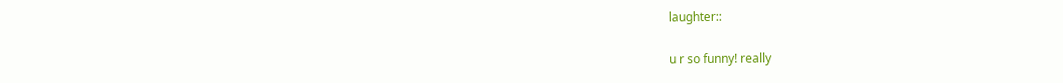laughter::

u r so funny! really